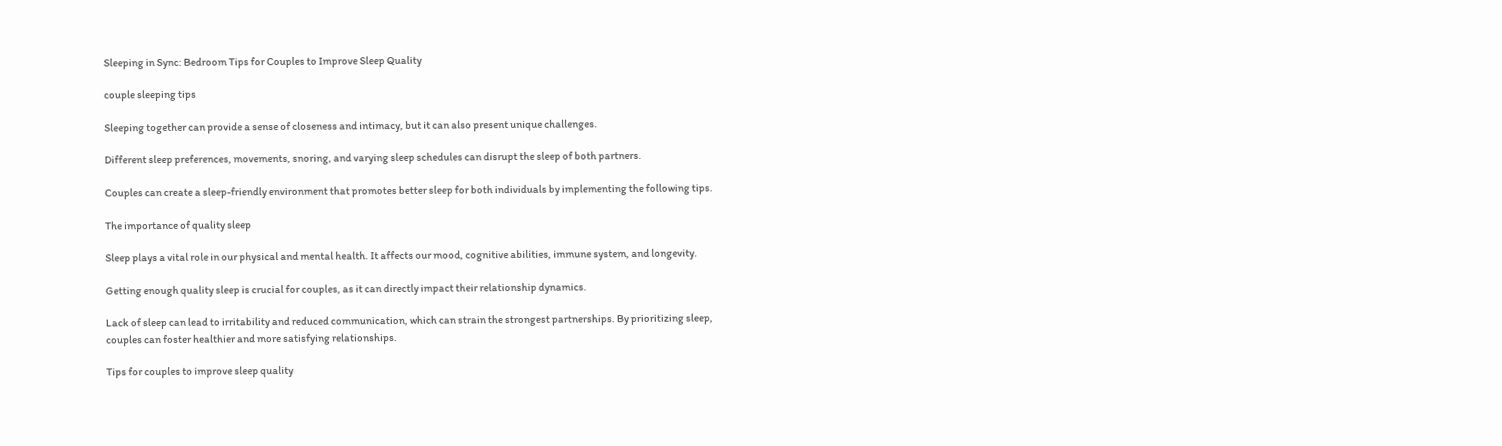Sleeping in Sync: Bedroom Tips for Couples to Improve Sleep Quality

couple sleeping tips

Sleeping together can provide a sense of closeness and intimacy, but it can also present unique challenges.

Different sleep preferences, movements, snoring, and varying sleep schedules can disrupt the sleep of both partners.

Couples can create a sleep-friendly environment that promotes better sleep for both individuals by implementing the following tips.

The importance of quality sleep

Sleep plays a vital role in our physical and mental health. It affects our mood, cognitive abilities, immune system, and longevity.

Getting enough quality sleep is crucial for couples, as it can directly impact their relationship dynamics.

Lack of sleep can lead to irritability and reduced communication, which can strain the strongest partnerships. By prioritizing sleep, couples can foster healthier and more satisfying relationships.

Tips for couples to improve sleep quality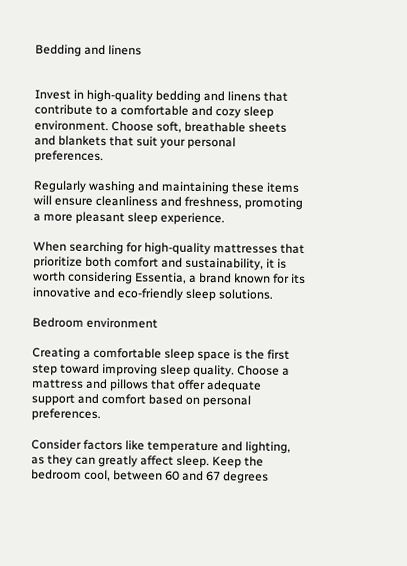Bedding and linens


Invest in high-quality bedding and linens that contribute to a comfortable and cozy sleep environment. Choose soft, breathable sheets and blankets that suit your personal preferences.

Regularly washing and maintaining these items will ensure cleanliness and freshness, promoting a more pleasant sleep experience.

When searching for high-quality mattresses that prioritize both comfort and sustainability, it is worth considering Essentia, a brand known for its innovative and eco-friendly sleep solutions.

Bedroom environment

Creating a comfortable sleep space is the first step toward improving sleep quality. Choose a mattress and pillows that offer adequate support and comfort based on personal preferences.

Consider factors like temperature and lighting, as they can greatly affect sleep. Keep the bedroom cool, between 60 and 67 degrees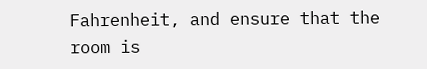Fahrenheit, and ensure that the room is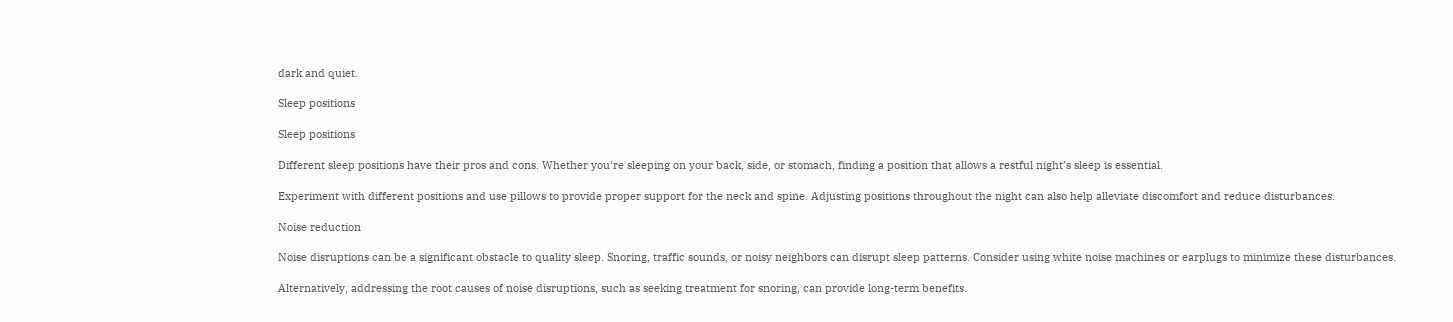dark and quiet.

Sleep positions

Sleep positions

Different sleep positions have their pros and cons. Whether you’re sleeping on your back, side, or stomach, finding a position that allows a restful night’s sleep is essential.

Experiment with different positions and use pillows to provide proper support for the neck and spine. Adjusting positions throughout the night can also help alleviate discomfort and reduce disturbances.

Noise reduction

Noise disruptions can be a significant obstacle to quality sleep. Snoring, traffic sounds, or noisy neighbors can disrupt sleep patterns. Consider using white noise machines or earplugs to minimize these disturbances.

Alternatively, addressing the root causes of noise disruptions, such as seeking treatment for snoring, can provide long-term benefits.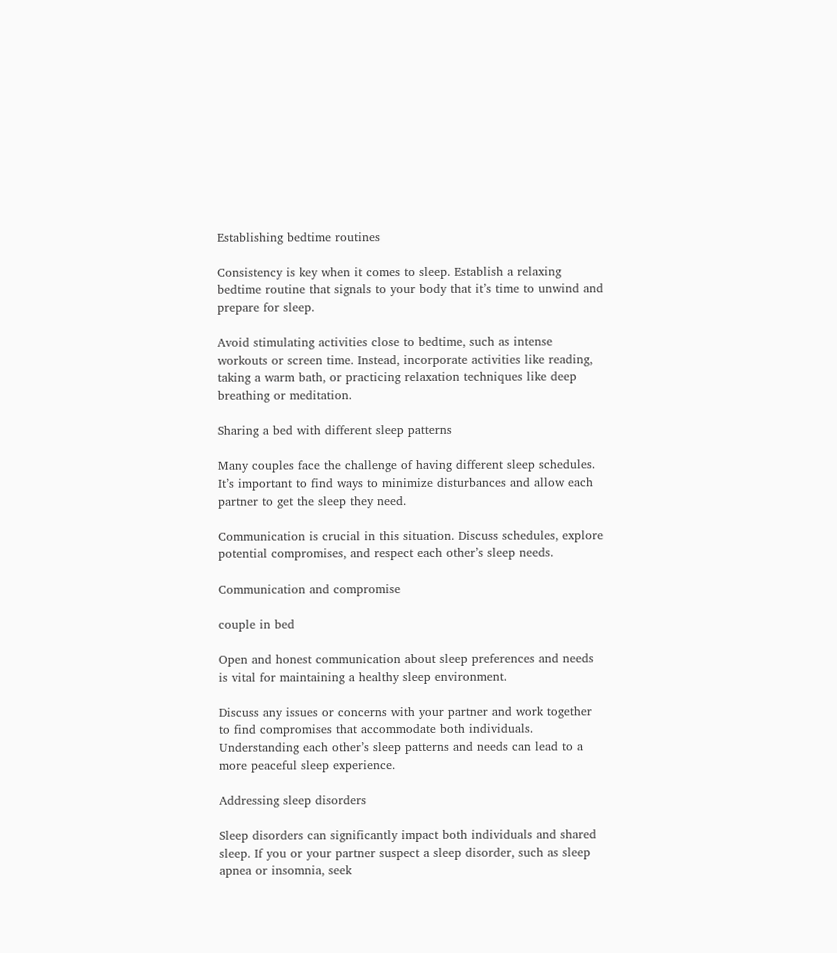Establishing bedtime routines

Consistency is key when it comes to sleep. Establish a relaxing bedtime routine that signals to your body that it’s time to unwind and prepare for sleep.

Avoid stimulating activities close to bedtime, such as intense workouts or screen time. Instead, incorporate activities like reading, taking a warm bath, or practicing relaxation techniques like deep breathing or meditation.

Sharing a bed with different sleep patterns

Many couples face the challenge of having different sleep schedules. It’s important to find ways to minimize disturbances and allow each partner to get the sleep they need.

Communication is crucial in this situation. Discuss schedules, explore potential compromises, and respect each other’s sleep needs.

Communication and compromise

couple in bed

Open and honest communication about sleep preferences and needs is vital for maintaining a healthy sleep environment.

Discuss any issues or concerns with your partner and work together to find compromises that accommodate both individuals. Understanding each other’s sleep patterns and needs can lead to a more peaceful sleep experience.

Addressing sleep disorders

Sleep disorders can significantly impact both individuals and shared sleep. If you or your partner suspect a sleep disorder, such as sleep apnea or insomnia, seek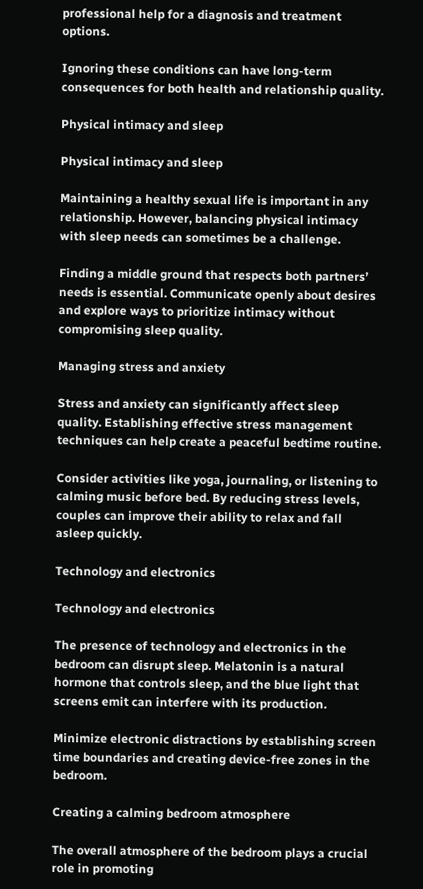professional help for a diagnosis and treatment options.

Ignoring these conditions can have long-term consequences for both health and relationship quality.

Physical intimacy and sleep

Physical intimacy and sleep

Maintaining a healthy sexual life is important in any relationship. However, balancing physical intimacy with sleep needs can sometimes be a challenge.

Finding a middle ground that respects both partners’ needs is essential. Communicate openly about desires and explore ways to prioritize intimacy without compromising sleep quality.

Managing stress and anxiety

Stress and anxiety can significantly affect sleep quality. Establishing effective stress management techniques can help create a peaceful bedtime routine.

Consider activities like yoga, journaling, or listening to calming music before bed. By reducing stress levels, couples can improve their ability to relax and fall asleep quickly.

Technology and electronics

Technology and electronics

The presence of technology and electronics in the bedroom can disrupt sleep. Melatonin is a natural hormone that controls sleep, and the blue light that screens emit can interfere with its production.

Minimize electronic distractions by establishing screen time boundaries and creating device-free zones in the bedroom.

Creating a calming bedroom atmosphere

The overall atmosphere of the bedroom plays a crucial role in promoting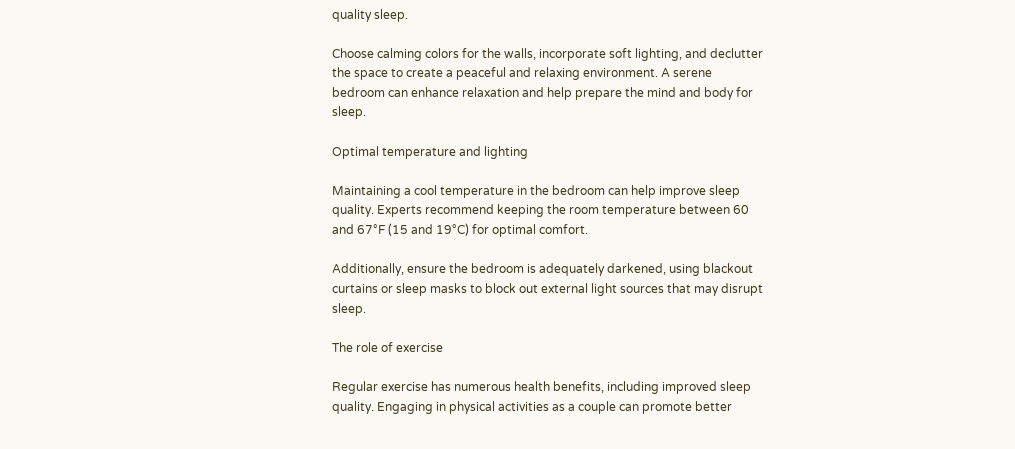quality sleep.

Choose calming colors for the walls, incorporate soft lighting, and declutter the space to create a peaceful and relaxing environment. A serene bedroom can enhance relaxation and help prepare the mind and body for sleep.

Optimal temperature and lighting

Maintaining a cool temperature in the bedroom can help improve sleep quality. Experts recommend keeping the room temperature between 60 and 67°F (15 and 19°C) for optimal comfort.

Additionally, ensure the bedroom is adequately darkened, using blackout curtains or sleep masks to block out external light sources that may disrupt sleep.

The role of exercise

Regular exercise has numerous health benefits, including improved sleep quality. Engaging in physical activities as a couple can promote better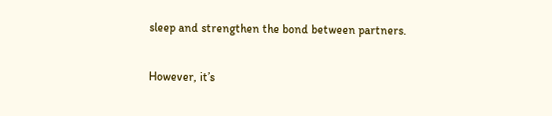sleep and strengthen the bond between partners.

However, it’s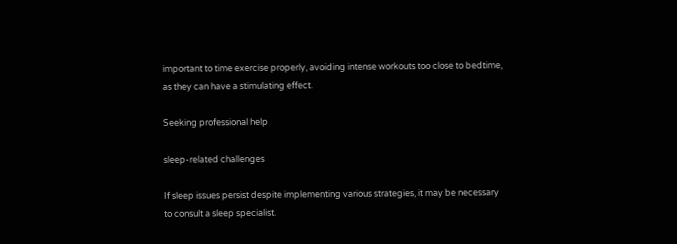important to time exercise properly, avoiding intense workouts too close to bedtime, as they can have a stimulating effect.

Seeking professional help

sleep-related challenges

If sleep issues persist despite implementing various strategies, it may be necessary to consult a sleep specialist.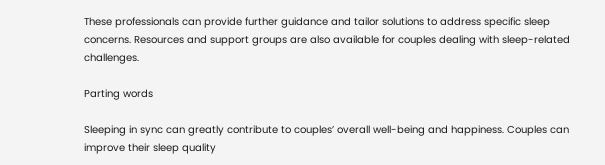These professionals can provide further guidance and tailor solutions to address specific sleep concerns. Resources and support groups are also available for couples dealing with sleep-related challenges.

Parting words

Sleeping in sync can greatly contribute to couples’ overall well-being and happiness. Couples can improve their sleep quality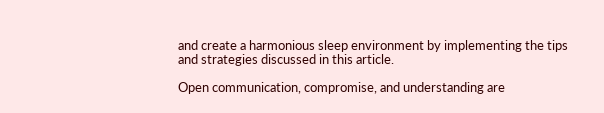and create a harmonious sleep environment by implementing the tips and strategies discussed in this article.

Open communication, compromise, and understanding are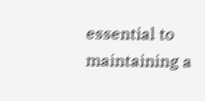essential to maintaining a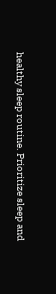healthy sleep routine. Prioritize sleep and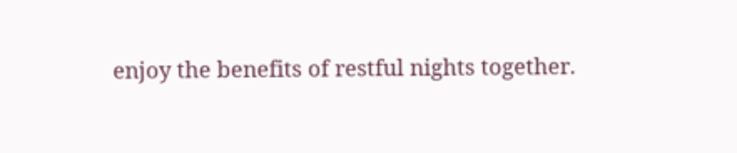enjoy the benefits of restful nights together.